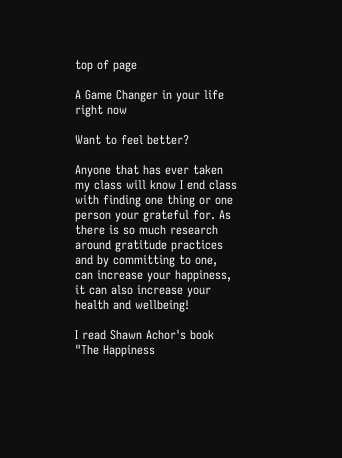top of page

A Game Changer in your life right now

Want to feel better?

Anyone that has ever taken my class will know I end class with finding one thing or one person your grateful for. As there is so much research around gratitude practices and by committing to one, can increase your happiness, it can also increase your health and wellbeing!

I read Shawn Achor's book "The Happiness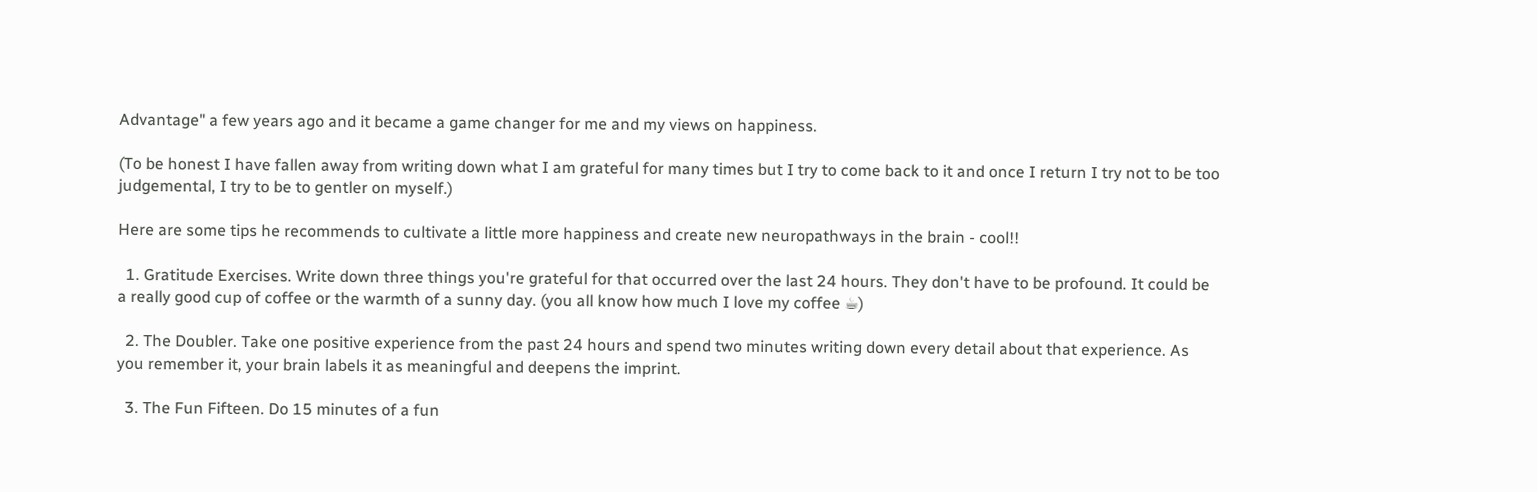Advantage" a few years ago and it became a game changer for me and my views on happiness.

(To be honest I have fallen away from writing down what I am grateful for many times but I try to come back to it and once I return I try not to be too judgemental, I try to be to gentler on myself.)

Here are some tips he recommends to cultivate a little more happiness and create new neuropathways in the brain - cool!!

  1. Gratitude Exercises. Write down three things you're grateful for that occurred over the last 24 hours. They don't have to be profound. It could be a really good cup of coffee or the warmth of a sunny day. (you all know how much I love my coffee ☕)

  2. The Doubler. Take one positive experience from the past 24 hours and spend two minutes writing down every detail about that experience. As you remember it, your brain labels it as meaningful and deepens the imprint.

  3. The Fun Fifteen. Do 15 minutes of a fun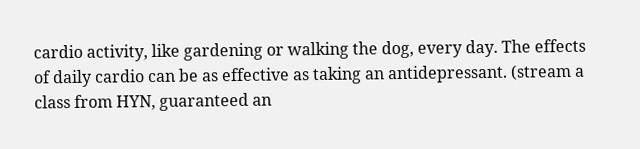cardio activity, like gardening or walking the dog, every day. The effects of daily cardio can be as effective as taking an antidepressant. (stream a class from HYN, guaranteed an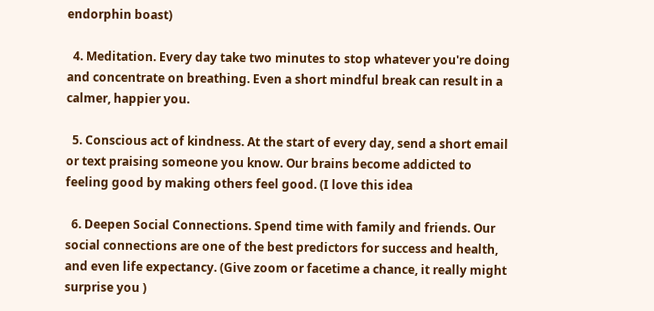endorphin boast)

  4. Meditation. Every day take two minutes to stop whatever you're doing and concentrate on breathing. Even a short mindful break can result in a calmer, happier you.

  5. Conscious act of kindness. At the start of every day, send a short email or text praising someone you know. Our brains become addicted to feeling good by making others feel good. (I love this idea

  6. Deepen Social Connections. Spend time with family and friends. Our social connections are one of the best predictors for success and health, and even life expectancy. (Give zoom or facetime a chance, it really might surprise you )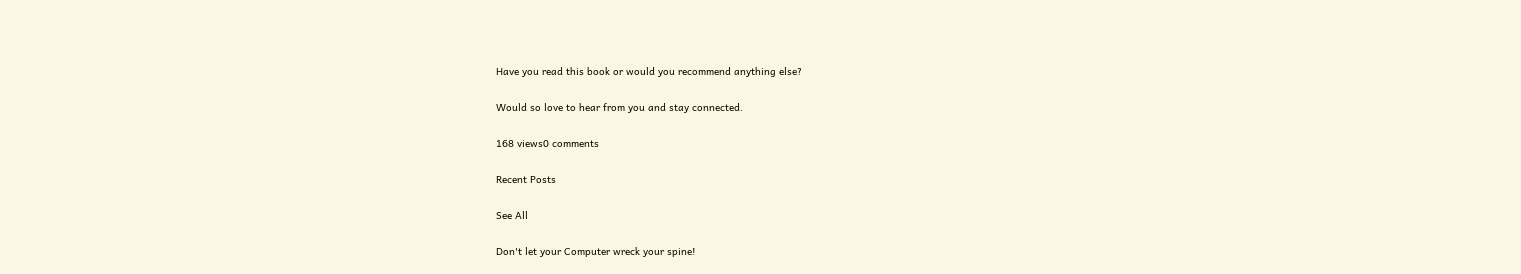Have you read this book or would you recommend anything else?

Would so love to hear from you and stay connected.

168 views0 comments

Recent Posts

See All

Don't let your Computer wreck your spine!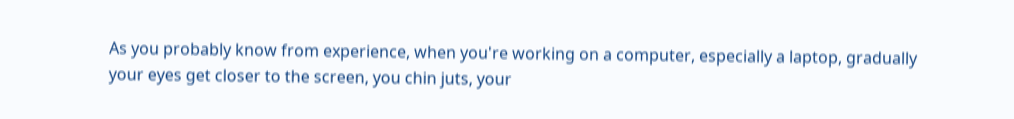As you probably know from experience, when you're working on a computer, especially a laptop, gradually your eyes get closer to the screen, you chin juts, your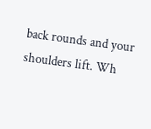back rounds and your shoulders lift. Wh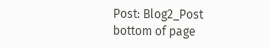Post: Blog2_Post
bottom of page